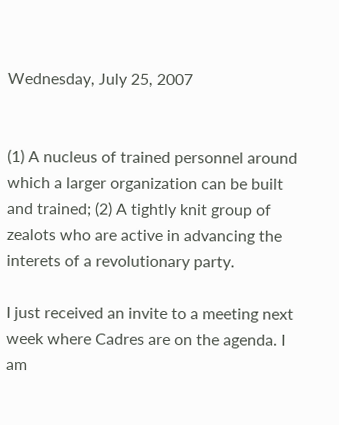Wednesday, July 25, 2007


(1) A nucleus of trained personnel around which a larger organization can be built and trained; (2) A tightly knit group of zealots who are active in advancing the interets of a revolutionary party.

I just received an invite to a meeting next week where Cadres are on the agenda. I am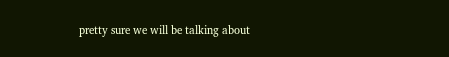pretty sure we will be talking about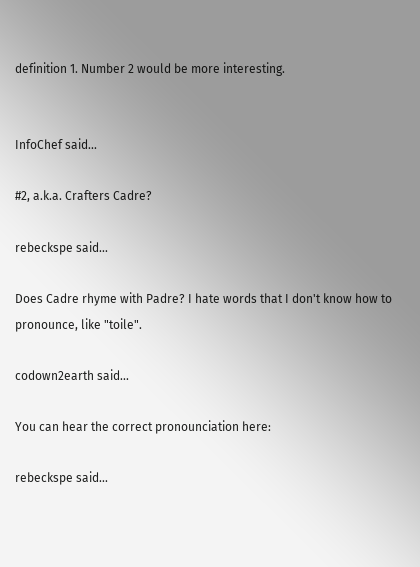definition 1. Number 2 would be more interesting.


InfoChef said...

#2, a.k.a. Crafters Cadre?

rebeckspe said...

Does Cadre rhyme with Padre? I hate words that I don't know how to pronounce, like "toile".

codown2earth said...

You can hear the correct pronounciation here:

rebeckspe said...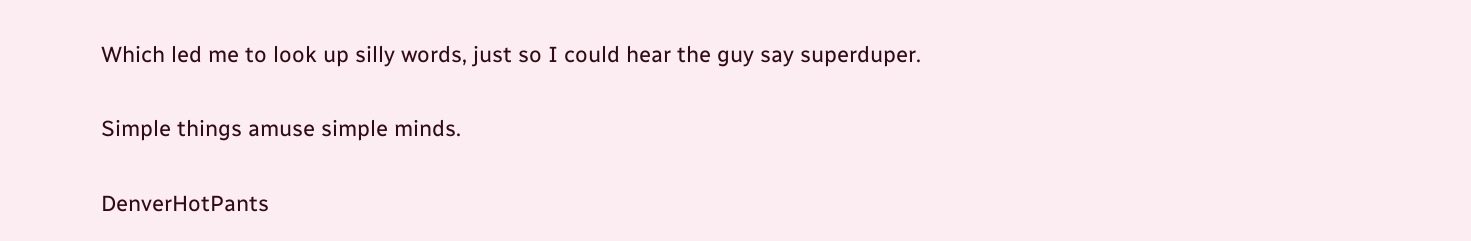Which led me to look up silly words, just so I could hear the guy say superduper.

Simple things amuse simple minds.

DenverHotPants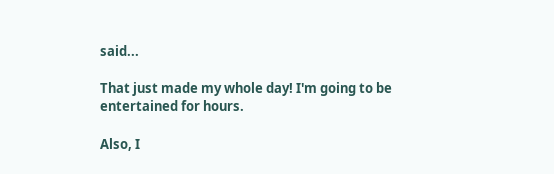said...

That just made my whole day! I'm going to be entertained for hours.

Also, I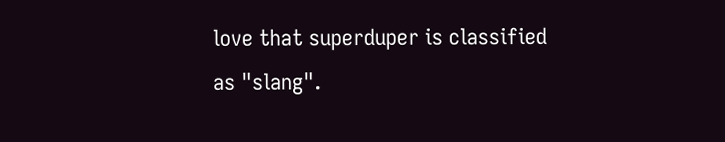love that superduper is classified as "slang".